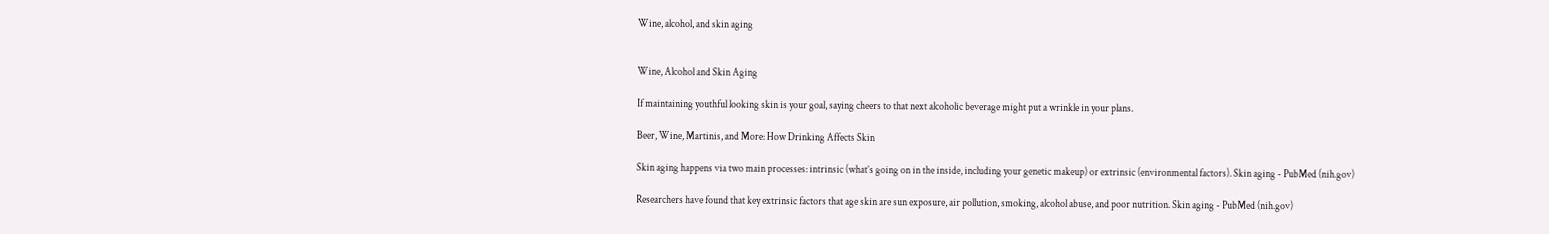Wine, alcohol, and skin aging


Wine, Alcohol and Skin Aging

If maintaining youthful looking skin is your goal, saying cheers to that next alcoholic beverage might put a wrinkle in your plans.

Beer, Wine, Martinis, and More: How Drinking Affects Skin

Skin aging happens via two main processes: intrinsic (what’s going on in the inside, including your genetic makeup) or extrinsic (environmental factors). Skin aging - PubMed (nih.gov)

Researchers have found that key extrinsic factors that age skin are sun exposure, air pollution, smoking, alcohol abuse, and poor nutrition. Skin aging - PubMed (nih.gov)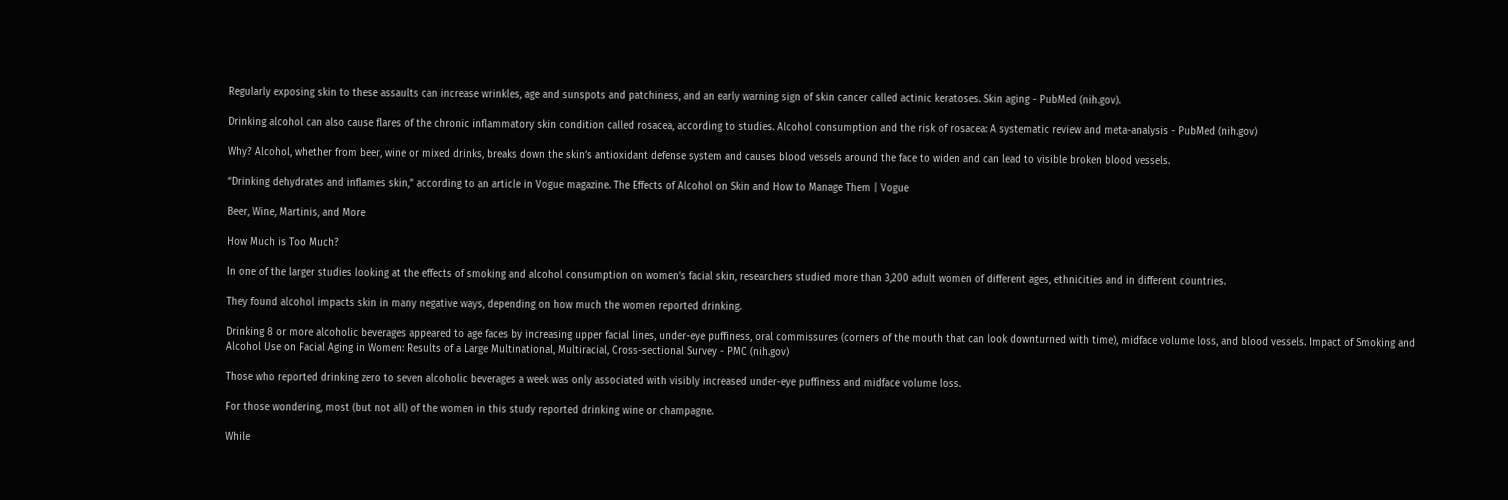Regularly exposing skin to these assaults can increase wrinkles, age and sunspots and patchiness, and an early warning sign of skin cancer called actinic keratoses. Skin aging - PubMed (nih.gov).

Drinking alcohol can also cause flares of the chronic inflammatory skin condition called rosacea, according to studies. Alcohol consumption and the risk of rosacea: A systematic review and meta-analysis - PubMed (nih.gov)

Why? Alcohol, whether from beer, wine or mixed drinks, breaks down the skin’s antioxidant defense system and causes blood vessels around the face to widen and can lead to visible broken blood vessels.

“Drinking dehydrates and inflames skin,” according to an article in Vogue magazine. The Effects of Alcohol on Skin and How to Manage Them | Vogue

Beer, Wine, Martinis, and More

How Much is Too Much?

In one of the larger studies looking at the effects of smoking and alcohol consumption on women’s facial skin, researchers studied more than 3,200 adult women of different ages, ethnicities and in different countries.

They found alcohol impacts skin in many negative ways, depending on how much the women reported drinking.

Drinking 8 or more alcoholic beverages appeared to age faces by increasing upper facial lines, under-eye puffiness, oral commissures (corners of the mouth that can look downturned with time), midface volume loss, and blood vessels. Impact of Smoking and Alcohol Use on Facial Aging in Women: Results of a Large Multinational, Multiracial, Cross-sectional Survey - PMC (nih.gov)

Those who reported drinking zero to seven alcoholic beverages a week was only associated with visibly increased under-eye puffiness and midface volume loss.

For those wondering, most (but not all) of the women in this study reported drinking wine or champagne.

While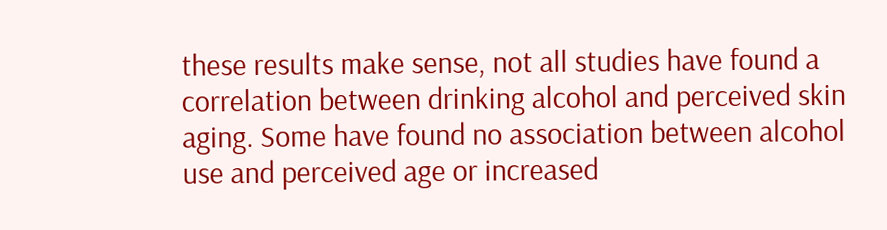these results make sense, not all studies have found a correlation between drinking alcohol and perceived skin aging. Some have found no association between alcohol use and perceived age or increased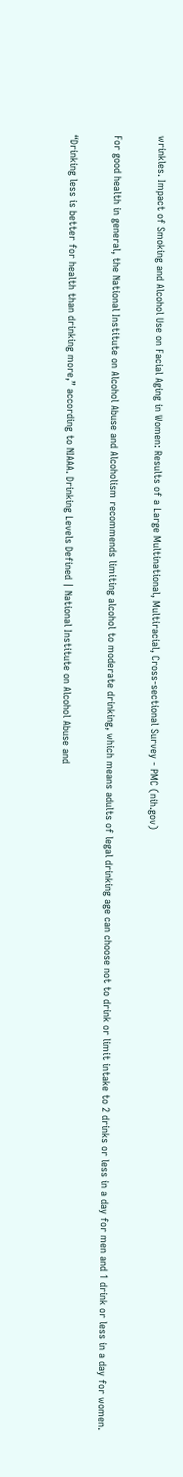wrinkles. Impact of Smoking and Alcohol Use on Facial Aging in Women: Results of a Large Multinational, Multiracial, Cross-sectional Survey - PMC (nih.gov)

For good health in general, the National Institute on Alcohol Abuse and Alcoholism recommends limiting alcohol to moderate drinking, which means adults of legal drinking age can choose not to drink or limit intake to 2 drinks or less in a day for men and 1 drink or less in a day for women.

“Drinking less is better for health than drinking more,” according to NIAAA. Drinking Levels Defined | National Institute on Alcohol Abuse and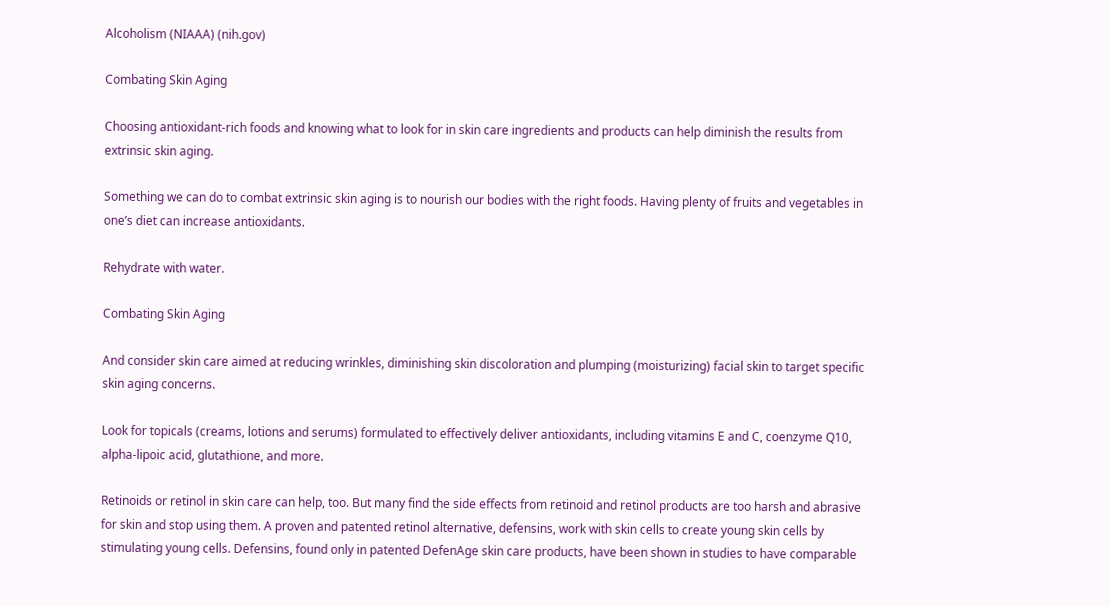Alcoholism (NIAAA) (nih.gov)

Combating Skin Aging

Choosing antioxidant-rich foods and knowing what to look for in skin care ingredients and products can help diminish the results from extrinsic skin aging.

Something we can do to combat extrinsic skin aging is to nourish our bodies with the right foods. Having plenty of fruits and vegetables in one’s diet can increase antioxidants.

Rehydrate with water.

Combating Skin Aging

And consider skin care aimed at reducing wrinkles, diminishing skin discoloration and plumping (moisturizing) facial skin to target specific skin aging concerns.

Look for topicals (creams, lotions and serums) formulated to effectively deliver antioxidants, including vitamins E and C, coenzyme Q10, alpha-lipoic acid, glutathione, and more.

Retinoids or retinol in skin care can help, too. But many find the side effects from retinoid and retinol products are too harsh and abrasive for skin and stop using them. A proven and patented retinol alternative, defensins, work with skin cells to create young skin cells by stimulating young cells. Defensins, found only in patented DefenAge skin care products, have been shown in studies to have comparable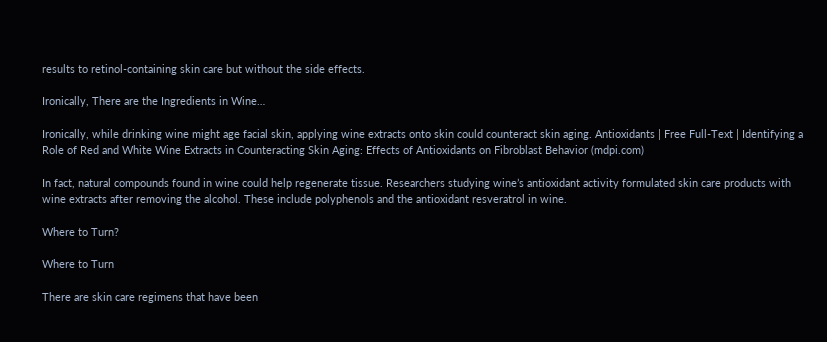results to retinol-containing skin care but without the side effects.

Ironically, There are the Ingredients in Wine…

Ironically, while drinking wine might age facial skin, applying wine extracts onto skin could counteract skin aging. Antioxidants | Free Full-Text | Identifying a Role of Red and White Wine Extracts in Counteracting Skin Aging: Effects of Antioxidants on Fibroblast Behavior (mdpi.com)

In fact, natural compounds found in wine could help regenerate tissue. Researchers studying wine’s antioxidant activity formulated skin care products with wine extracts after removing the alcohol. These include polyphenols and the antioxidant resveratrol in wine.

Where to Turn?

Where to Turn

There are skin care regimens that have been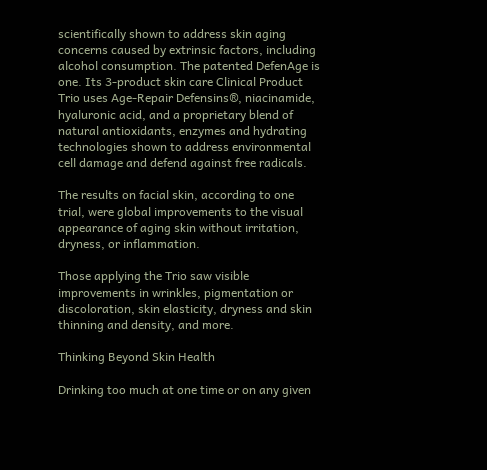scientifically shown to address skin aging concerns caused by extrinsic factors, including alcohol consumption. The patented DefenAge is one. Its 3-product skin care Clinical Product Trio uses Age-Repair Defensins®, niacinamide, hyaluronic acid, and a proprietary blend of natural antioxidants, enzymes and hydrating technologies shown to address environmental cell damage and defend against free radicals.

The results on facial skin, according to one trial, were global improvements to the visual appearance of aging skin without irritation, dryness, or inflammation.

Those applying the Trio saw visible improvements in wrinkles, pigmentation or discoloration, skin elasticity, dryness and skin thinning and density, and more.

Thinking Beyond Skin Health

Drinking too much at one time or on any given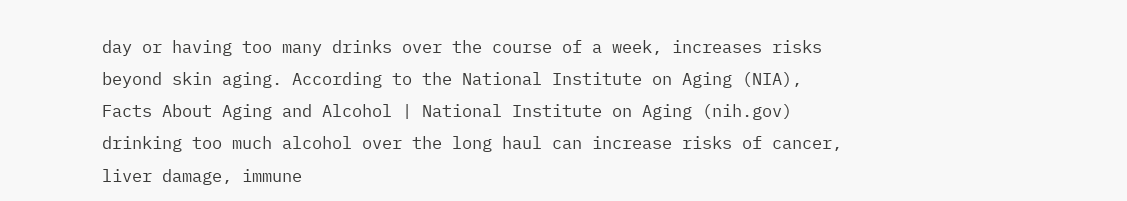day or having too many drinks over the course of a week, increases risks beyond skin aging. According to the National Institute on Aging (NIA), Facts About Aging and Alcohol | National Institute on Aging (nih.gov) drinking too much alcohol over the long haul can increase risks of cancer, liver damage, immune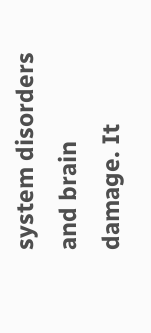system disorders and brain damage. It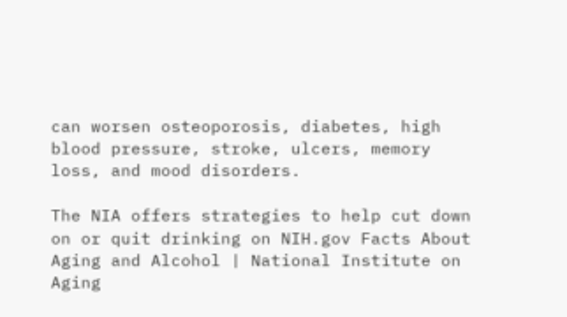can worsen osteoporosis, diabetes, high blood pressure, stroke, ulcers, memory loss, and mood disorders.

The NIA offers strategies to help cut down on or quit drinking on NIH.gov Facts About Aging and Alcohol | National Institute on Aging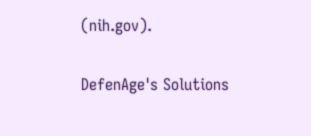(nih.gov).

DefenAge's Solutions